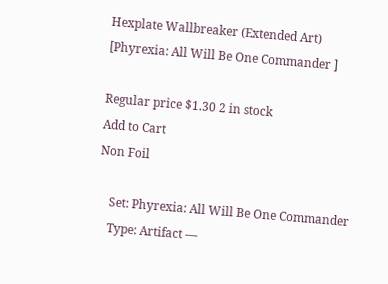Hexplate Wallbreaker (Extended Art)
[Phyrexia: All Will Be One Commander ]

Regular price $1.30 2 in stock
Add to Cart
Non Foil

    Set: Phyrexia: All Will Be One Commander
    Type: Artifact —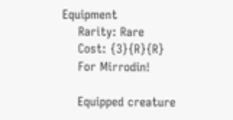Equipment
    Rarity: Rare
    Cost: {3}{R}{R}
    For Mirrodin!

    Equipped creature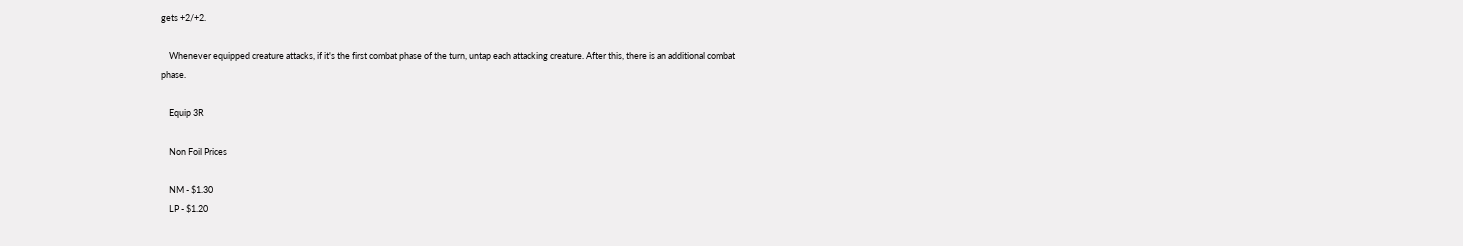gets +2/+2.

    Whenever equipped creature attacks, if it's the first combat phase of the turn, untap each attacking creature. After this, there is an additional combat phase.

    Equip 3R

    Non Foil Prices

    NM - $1.30
    LP - $1.20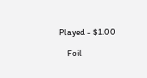Played - $1.00

    Foil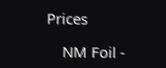Prices

    NM Foil -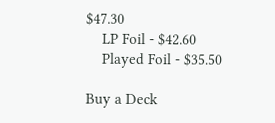$47.30
    LP Foil - $42.60
    Played Foil - $35.50

Buy a Deck